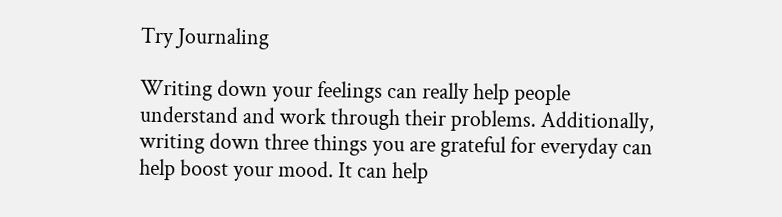Try Journaling

Writing down your feelings can really help people understand and work through their problems. Additionally, writing down three things you are grateful for everyday can help boost your mood. It can help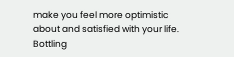make you feel more optimistic about and satisfied with your life. Bottling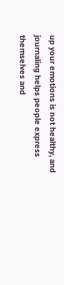up your emotions is not healthy, and journaling helps people express themselves and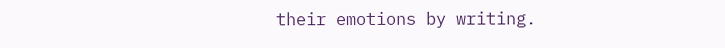their emotions by writing.